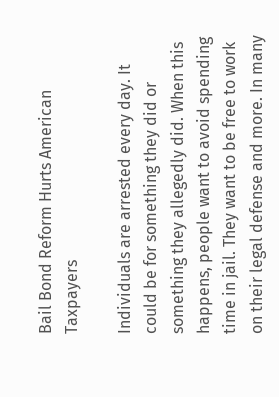Bail Bond Reform Hurts American Taxpayers

Individuals are arrested every day. It could be for something they did or something they allegedly did. When this happens, people want to avoid spending time in jail. They want to be free to work on their legal defense and more. In many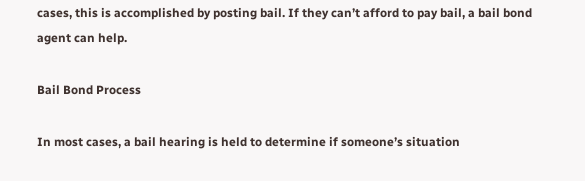cases, this is accomplished by posting bail. If they can’t afford to pay bail, a bail bond agent can help.

Bail Bond Process

In most cases, a bail hearing is held to determine if someone’s situation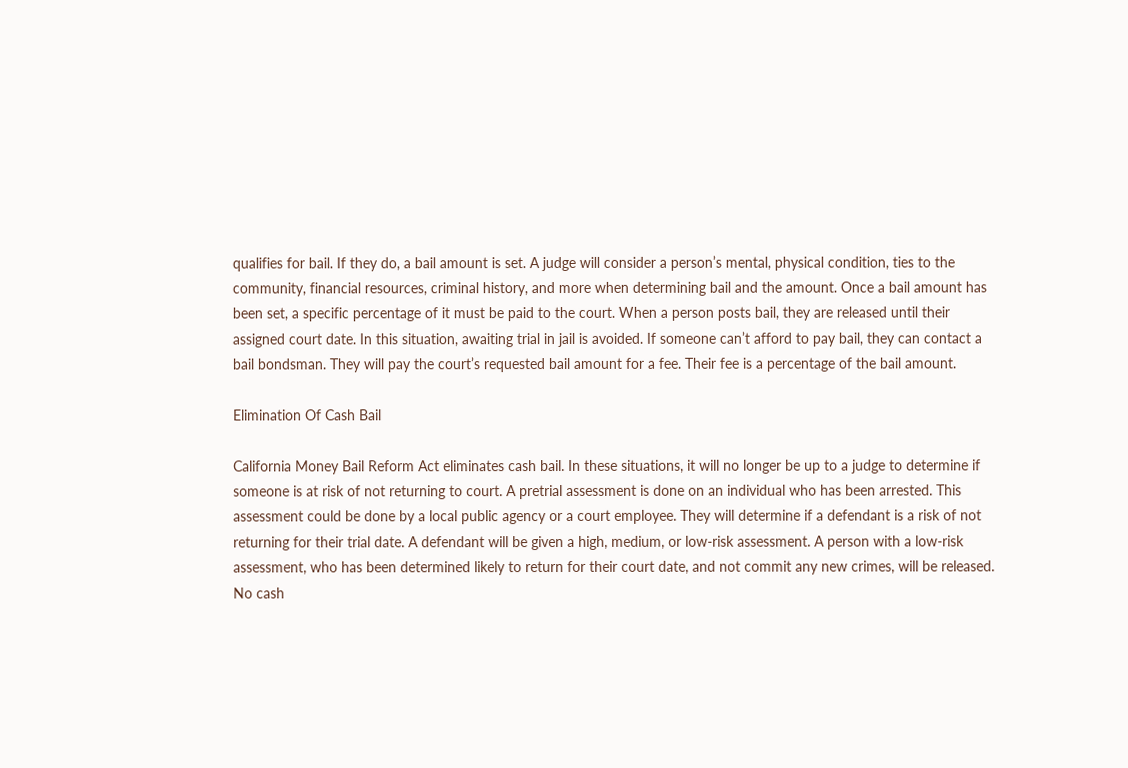qualifies for bail. If they do, a bail amount is set. A judge will consider a person’s mental, physical condition, ties to the community, financial resources, criminal history, and more when determining bail and the amount. Once a bail amount has been set, a specific percentage of it must be paid to the court. When a person posts bail, they are released until their assigned court date. In this situation, awaiting trial in jail is avoided. If someone can’t afford to pay bail, they can contact a bail bondsman. They will pay the court’s requested bail amount for a fee. Their fee is a percentage of the bail amount.

Elimination Of Cash Bail

California Money Bail Reform Act eliminates cash bail. In these situations, it will no longer be up to a judge to determine if someone is at risk of not returning to court. A pretrial assessment is done on an individual who has been arrested. This assessment could be done by a local public agency or a court employee. They will determine if a defendant is a risk of not returning for their trial date. A defendant will be given a high, medium, or low-risk assessment. A person with a low-risk assessment, who has been determined likely to return for their court date, and not commit any new crimes, will be released. No cash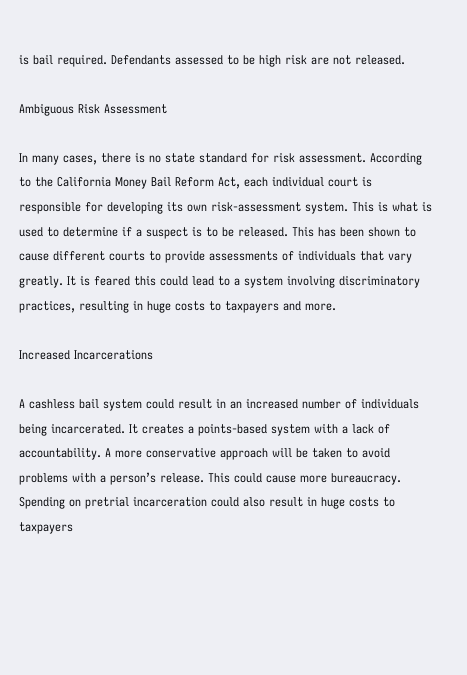is bail required. Defendants assessed to be high risk are not released.

Ambiguous Risk Assessment

In many cases, there is no state standard for risk assessment. According to the California Money Bail Reform Act, each individual court is responsible for developing its own risk-assessment system. This is what is used to determine if a suspect is to be released. This has been shown to cause different courts to provide assessments of individuals that vary greatly. It is feared this could lead to a system involving discriminatory practices, resulting in huge costs to taxpayers and more.

Increased Incarcerations

A cashless bail system could result in an increased number of individuals being incarcerated. It creates a points-based system with a lack of accountability. A more conservative approach will be taken to avoid problems with a person’s release. This could cause more bureaucracy. Spending on pretrial incarceration could also result in huge costs to taxpayers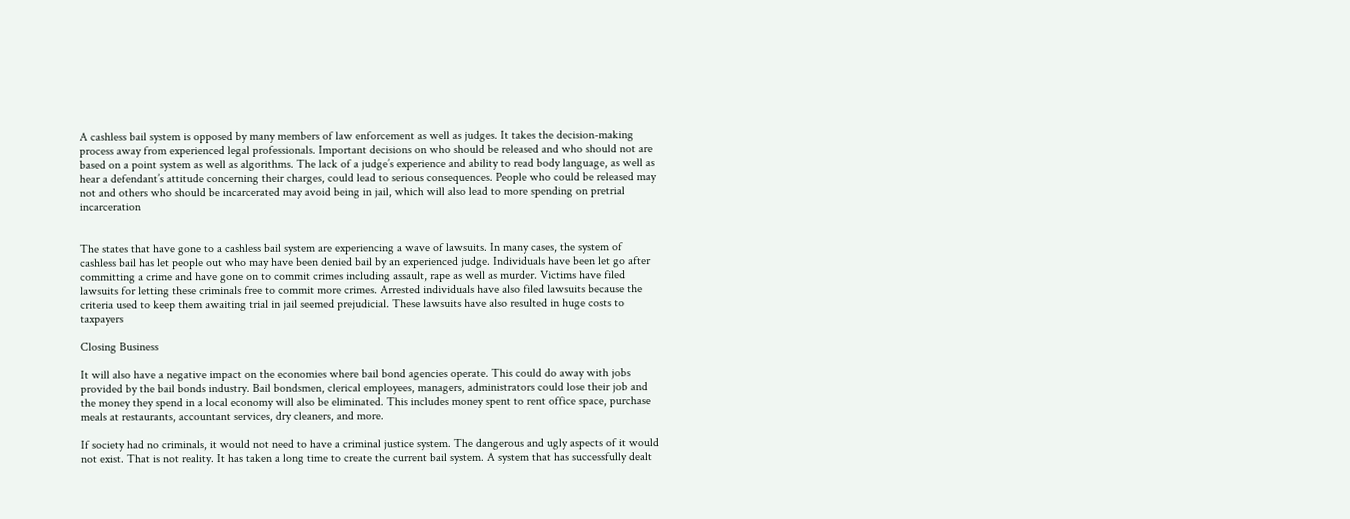A cashless bail system is opposed by many members of law enforcement as well as judges. It takes the decision-making process away from experienced legal professionals. Important decisions on who should be released and who should not are based on a point system as well as algorithms. The lack of a judge’s experience and ability to read body language, as well as hear a defendant’s attitude concerning their charges, could lead to serious consequences. People who could be released may not and others who should be incarcerated may avoid being in jail, which will also lead to more spending on pretrial incarceration


The states that have gone to a cashless bail system are experiencing a wave of lawsuits. In many cases, the system of cashless bail has let people out who may have been denied bail by an experienced judge. Individuals have been let go after committing a crime and have gone on to commit crimes including assault, rape as well as murder. Victims have filed lawsuits for letting these criminals free to commit more crimes. Arrested individuals have also filed lawsuits because the criteria used to keep them awaiting trial in jail seemed prejudicial. These lawsuits have also resulted in huge costs to taxpayers

Closing Business

It will also have a negative impact on the economies where bail bond agencies operate. This could do away with jobs provided by the bail bonds industry. Bail bondsmen, clerical employees, managers, administrators could lose their job and the money they spend in a local economy will also be eliminated. This includes money spent to rent office space, purchase meals at restaurants, accountant services, dry cleaners, and more.

If society had no criminals, it would not need to have a criminal justice system. The dangerous and ugly aspects of it would not exist. That is not reality. It has taken a long time to create the current bail system. A system that has successfully dealt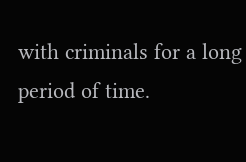with criminals for a long period of time.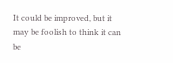It could be improved, but it may be foolish to think it can be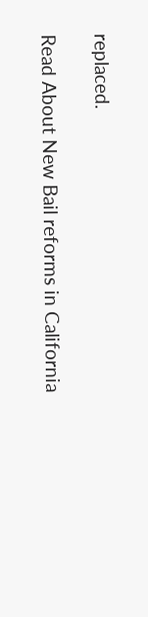replaced.

Read About New Bail reforms in California